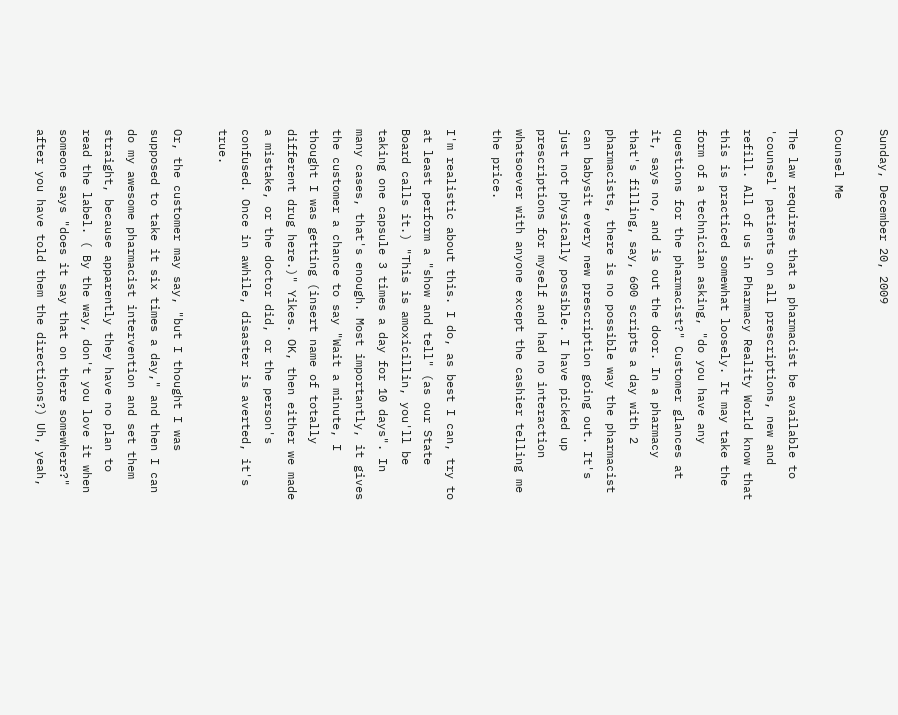Sunday, December 20, 2009

Counsel Me

The law requires that a pharmacist be available to 'counsel' patients on all prescriptions, new and refill. All of us in Pharmacy Reality World know that this is practiced somewhat loosely. It may take the form of a technician asking, "do you have any questions for the pharmacist?" Customer glances at it, says no, and is out the door. In a pharmacy that's filling, say, 600 scripts a day with 2 pharmacists, there is no possible way the pharmacist can babysit every new prescription going out. It's just not physically possible. I have picked up prescriptions for myself and had no interaction whatsoever with anyone except the cashier telling me the price.

I'm realistic about this. I do, as best I can, try to at least perform a "show and tell" (as our State Board calls it.) "This is amoxicillin, you'll be taking one capsule 3 times a day for 10 days". In many cases, that's enough. Most importantly, it gives the customer a chance to say "Wait a minute, I thought I was getting (insert name of totally different drug here.)" Yikes. OK, then either we made a mistake, or the doctor did, or the person's confused. Once in awhile, disaster is averted, it's true.

Or, the customer may say, "but I thought I was supposed to take it six times a day," and then I can do my awesome pharmacist intervention and set them straight, because apparently they have no plan to read the label. ( By the way, don't you love it when someone says "does it say that on there somewhere?" after you have told them the directions?) Uh, yeah,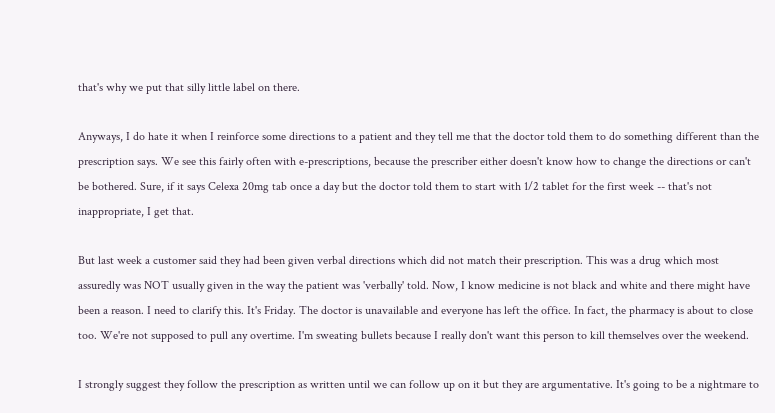that's why we put that silly little label on there.

Anyways, I do hate it when I reinforce some directions to a patient and they tell me that the doctor told them to do something different than the prescription says. We see this fairly often with e-prescriptions, because the prescriber either doesn't know how to change the directions or can't be bothered. Sure, if it says Celexa 20mg tab once a day but the doctor told them to start with 1/2 tablet for the first week -- that's not inappropriate, I get that.

But last week a customer said they had been given verbal directions which did not match their prescription. This was a drug which most assuredly was NOT usually given in the way the patient was 'verbally' told. Now, I know medicine is not black and white and there might have been a reason. I need to clarify this. It's Friday. The doctor is unavailable and everyone has left the office. In fact, the pharmacy is about to close too. We're not supposed to pull any overtime. I'm sweating bullets because I really don't want this person to kill themselves over the weekend.

I strongly suggest they follow the prescription as written until we can follow up on it but they are argumentative. It's going to be a nightmare to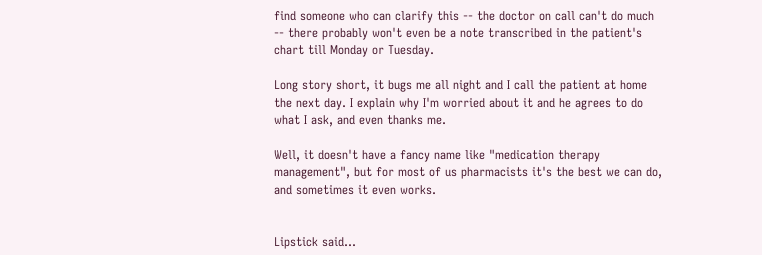find someone who can clarify this -- the doctor on call can't do much -- there probably won't even be a note transcribed in the patient's chart till Monday or Tuesday.

Long story short, it bugs me all night and I call the patient at home the next day. I explain why I'm worried about it and he agrees to do what I ask, and even thanks me.

Well, it doesn't have a fancy name like "medication therapy management", but for most of us pharmacists it's the best we can do, and sometimes it even works.


Lipstick said...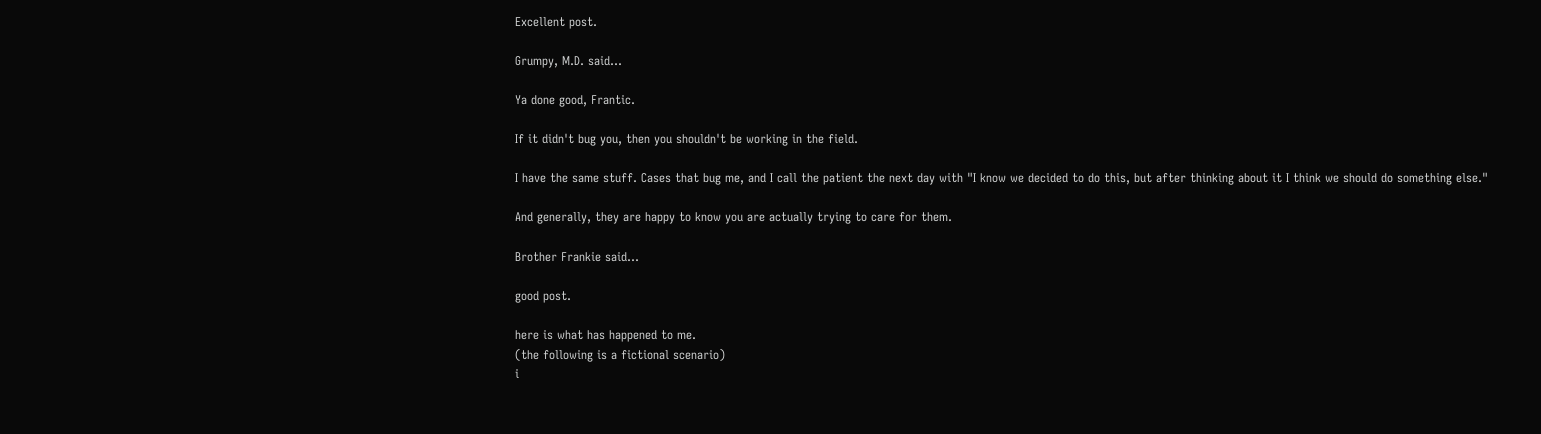Excellent post.

Grumpy, M.D. said...

Ya done good, Frantic.

If it didn't bug you, then you shouldn't be working in the field.

I have the same stuff. Cases that bug me, and I call the patient the next day with "I know we decided to do this, but after thinking about it I think we should do something else."

And generally, they are happy to know you are actually trying to care for them.

Brother Frankie said...

good post.

here is what has happened to me.
(the following is a fictional scenario)
i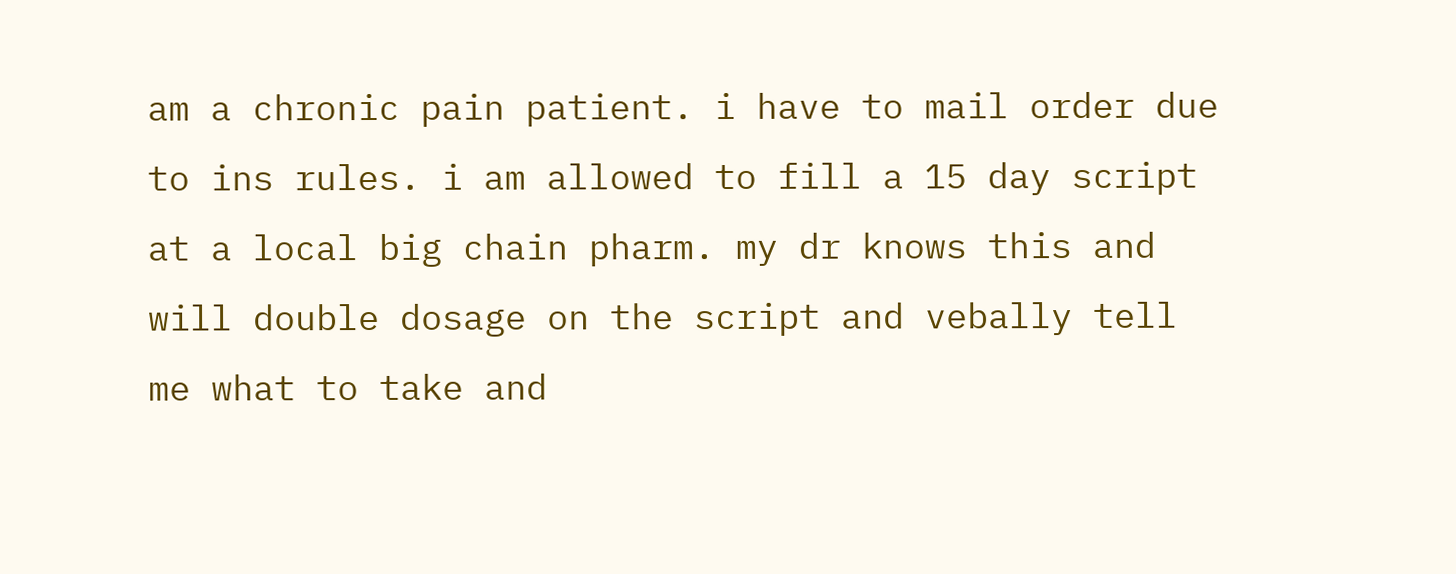am a chronic pain patient. i have to mail order due to ins rules. i am allowed to fill a 15 day script at a local big chain pharm. my dr knows this and will double dosage on the script and vebally tell me what to take and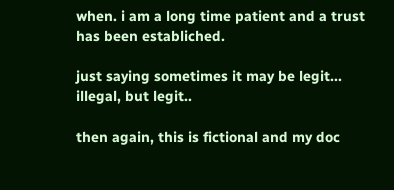when. i am a long time patient and a trust has been establiched.

just saying sometimes it may be legit... illegal, but legit..

then again, this is fictional and my doc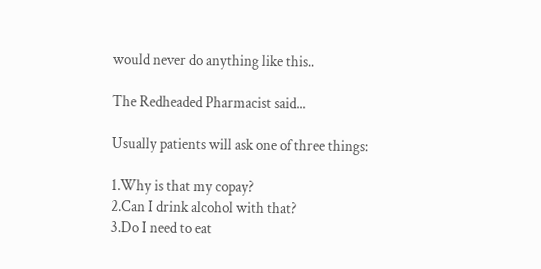would never do anything like this..

The Redheaded Pharmacist said...

Usually patients will ask one of three things:

1.Why is that my copay?
2.Can I drink alcohol with that?
3.Do I need to eat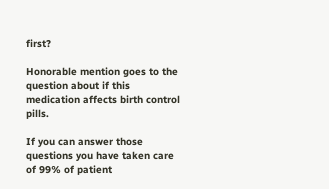first?

Honorable mention goes to the question about if this medication affects birth control pills.

If you can answer those questions you have taken care of 99% of patient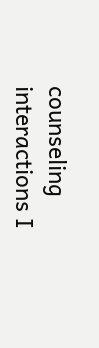counseling interactions I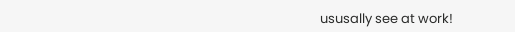ususally see at work!